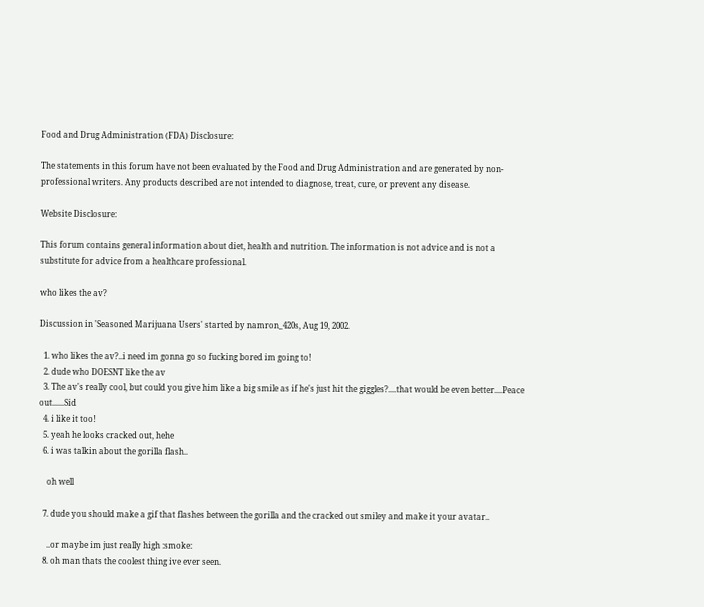Food and Drug Administration (FDA) Disclosure:

The statements in this forum have not been evaluated by the Food and Drug Administration and are generated by non-professional writers. Any products described are not intended to diagnose, treat, cure, or prevent any disease.

Website Disclosure:

This forum contains general information about diet, health and nutrition. The information is not advice and is not a substitute for advice from a healthcare professional.

who likes the av?

Discussion in 'Seasoned Marijuana Users' started by namron_420s, Aug 19, 2002.

  1. who likes the av?..i need im gonna go so fucking bored im going to!
  2. dude who DOESNT like the av
  3. The av's really cool, but could you give him like a big smile as if he's just hit the giggles?....that would be even better....Peace out......Sid
  4. i like it too!
  5. yeah he looks cracked out, hehe
  6. i was talkin about the gorilla flash..

    oh well

  7. dude you should make a gif that flashes between the gorilla and the cracked out smiley and make it your avatar..

    ..or maybe im just really high :smoke:
  8. oh man thats the coolest thing ive ever seen.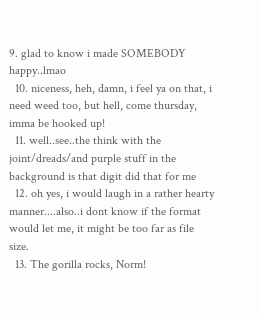9. glad to know i made SOMEBODY happy..lmao
  10. niceness, heh, damn, i feel ya on that, i need weed too, but hell, come thursday, imma be hooked up!
  11. well..see..the think with the joint/dreads/and purple stuff in the background is that digit did that for me
  12. oh yes, i would laugh in a rather hearty manner....also..i dont know if the format would let me, it might be too far as file size.
  13. The gorilla rocks, Norm!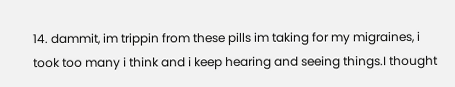14. dammit, im trippin from these pills im taking for my migraines, i took too many i think and i keep hearing and seeing things.I thought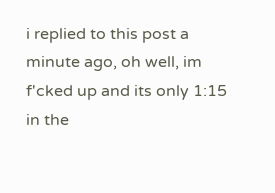i replied to this post a minute ago, oh well, im f'cked up and its only 1:15 in the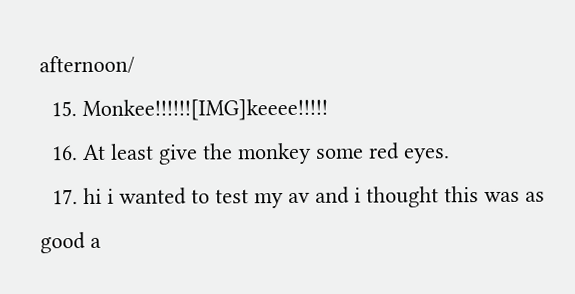afternoon/
  15. Monkee!!!!!![IMG]keeee!!!!!
  16. At least give the monkey some red eyes.
  17. hi i wanted to test my av and i thought this was as good a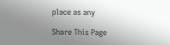place as any

Share This Page